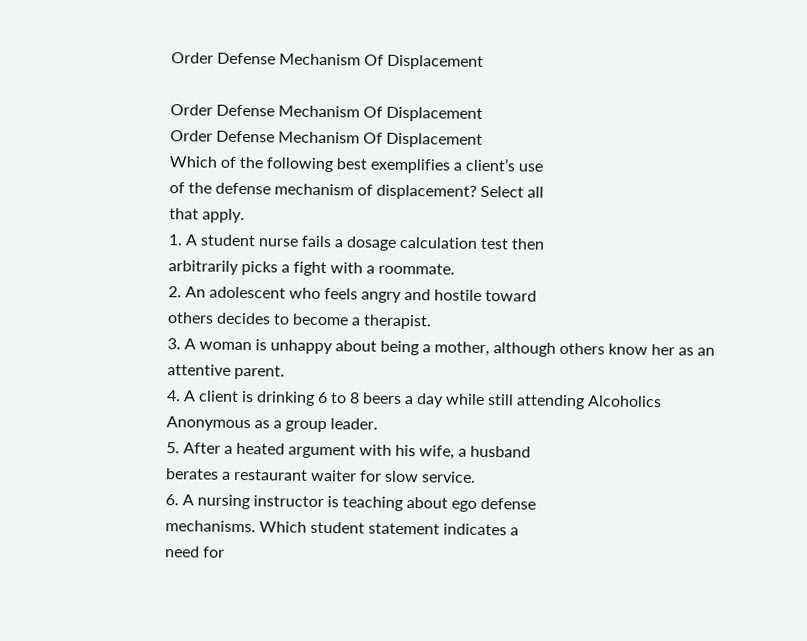Order Defense Mechanism Of Displacement

Order Defense Mechanism Of Displacement
Order Defense Mechanism Of Displacement
Which of the following best exemplifies a client’s use
of the defense mechanism of displacement? Select all
that apply.
1. A student nurse fails a dosage calculation test then
arbitrarily picks a fight with a roommate.
2. An adolescent who feels angry and hostile toward
others decides to become a therapist.
3. A woman is unhappy about being a mother, although others know her as an attentive parent.
4. A client is drinking 6 to 8 beers a day while still attending Alcoholics Anonymous as a group leader.
5. After a heated argument with his wife, a husband
berates a restaurant waiter for slow service.
6. A nursing instructor is teaching about ego defense
mechanisms. Which student statement indicates a
need for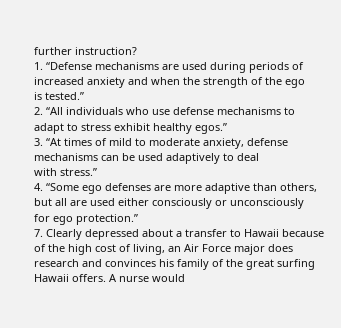further instruction?
1. “Defense mechanisms are used during periods of
increased anxiety and when the strength of the ego
is tested.”
2. “All individuals who use defense mechanisms to
adapt to stress exhibit healthy egos.”
3. “At times of mild to moderate anxiety, defense
mechanisms can be used adaptively to deal
with stress.”
4. “Some ego defenses are more adaptive than others,
but all are used either consciously or unconsciously
for ego protection.”
7. Clearly depressed about a transfer to Hawaii because
of the high cost of living, an Air Force major does research and convinces his family of the great surfing
Hawaii offers. A nurse would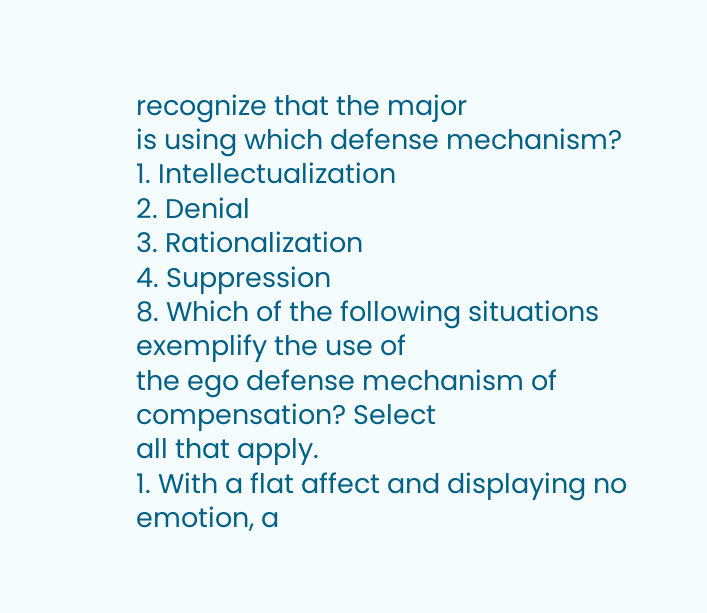recognize that the major
is using which defense mechanism?
1. Intellectualization
2. Denial
3. Rationalization
4. Suppression
8. Which of the following situations exemplify the use of
the ego defense mechanism of compensation? Select
all that apply.
1. With a flat affect and displaying no emotion, a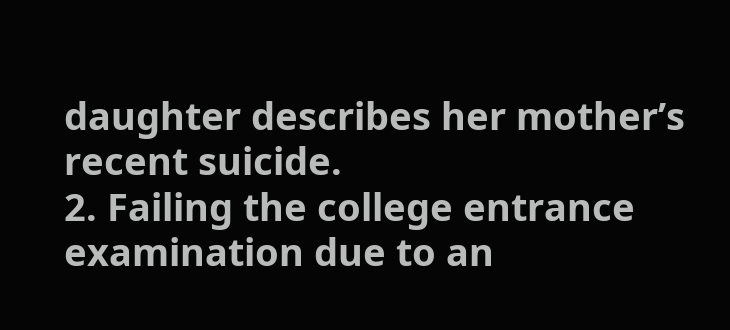daughter describes her mother’s recent suicide.
2. Failing the college entrance examination due to an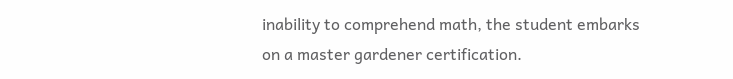inability to comprehend math, the student embarks
on a master gardener certification.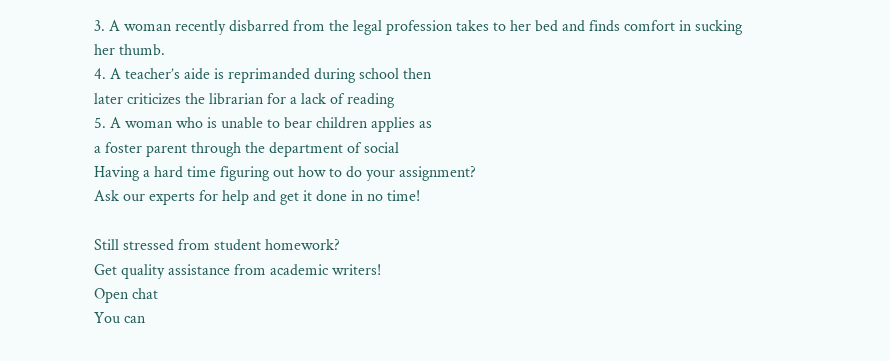3. A woman recently disbarred from the legal profession takes to her bed and finds comfort in sucking
her thumb.
4. A teacher’s aide is reprimanded during school then
later criticizes the librarian for a lack of reading
5. A woman who is unable to bear children applies as
a foster parent through the department of social
Having a hard time figuring out how to do your assignment?
Ask our experts for help and get it done in no time!

Still stressed from student homework?
Get quality assistance from academic writers!
Open chat
You can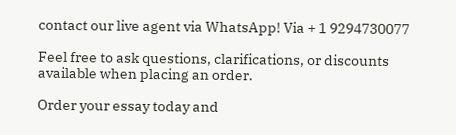contact our live agent via WhatsApp! Via + 1 9294730077

Feel free to ask questions, clarifications, or discounts available when placing an order.

Order your essay today and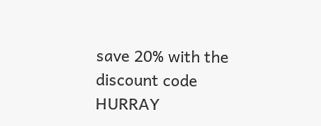save 20% with the discount code HURRAY